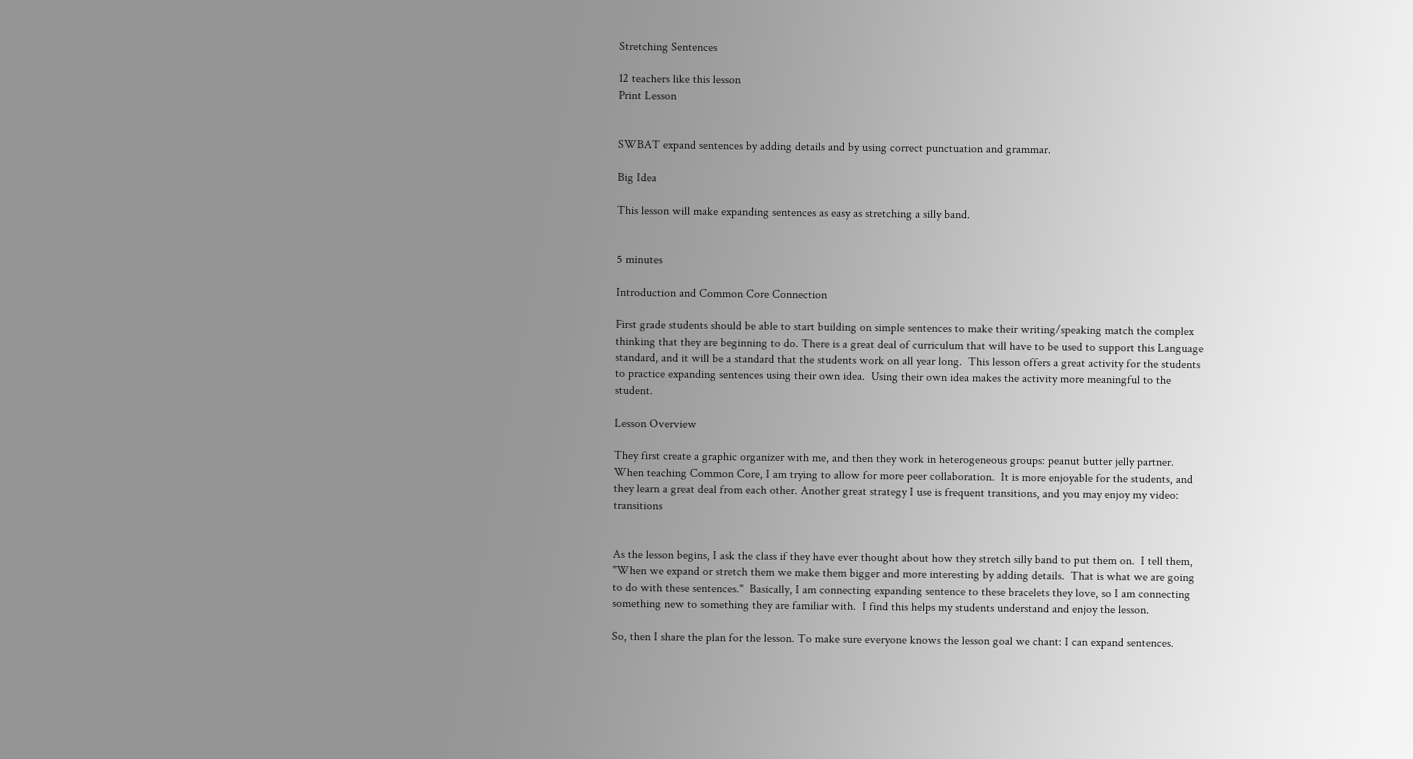Stretching Sentences

12 teachers like this lesson
Print Lesson


SWBAT expand sentences by adding details and by using correct punctuation and grammar.

Big Idea

This lesson will make expanding sentences as easy as stretching a silly band.


5 minutes

Introduction and Common Core Connection

First grade students should be able to start building on simple sentences to make their writing/speaking match the complex thinking that they are beginning to do. There is a great deal of curriculum that will have to be used to support this Language standard, and it will be a standard that the students work on all year long.  This lesson offers a great activity for the students to practice expanding sentences using their own idea.  Using their own idea makes the activity more meaningful to the student.

Lesson Overview

They first create a graphic organizer with me, and then they work in heterogeneous groups: peanut butter jelly partner.  When teaching Common Core, I am trying to allow for more peer collaboration.  It is more enjoyable for the students, and they learn a great deal from each other. Another great strategy I use is frequent transitions, and you may enjoy my video: transitions


As the lesson begins, I ask the class if they have ever thought about how they stretch silly band to put them on.  I tell them, "When we expand or stretch them we make them bigger and more interesting by adding details.  That is what we are going to do with these sentences."  Basically, I am connecting expanding sentence to these bracelets they love, so I am connecting something new to something they are familiar with.  I find this helps my students understand and enjoy the lesson.

So, then I share the plan for the lesson. To make sure everyone knows the lesson goal we chant: I can expand sentences.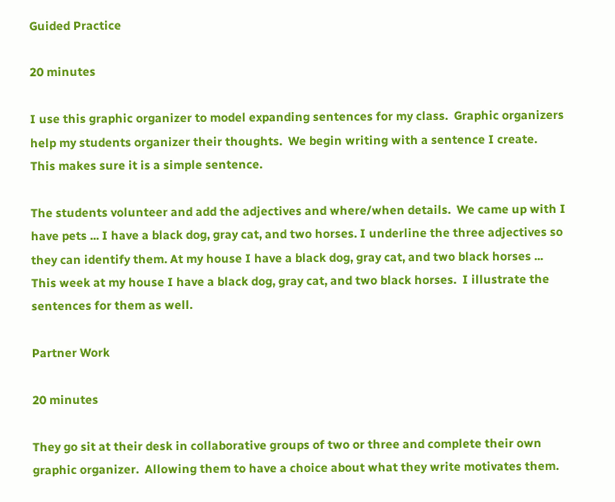Guided Practice

20 minutes

I use this graphic organizer to model expanding sentences for my class.  Graphic organizers help my students organizer their thoughts.  We begin writing with a sentence I create.  This makes sure it is a simple sentence.

The students volunteer and add the adjectives and where/when details.  We came up with I have pets ... I have a black dog, gray cat, and two horses. I underline the three adjectives so they can identify them. At my house I have a black dog, gray cat, and two black horses ... This week at my house I have a black dog, gray cat, and two black horses.  I illustrate the sentences for them as well.

Partner Work

20 minutes

They go sit at their desk in collaborative groups of two or three and complete their own graphic organizer.  Allowing them to have a choice about what they write motivates them.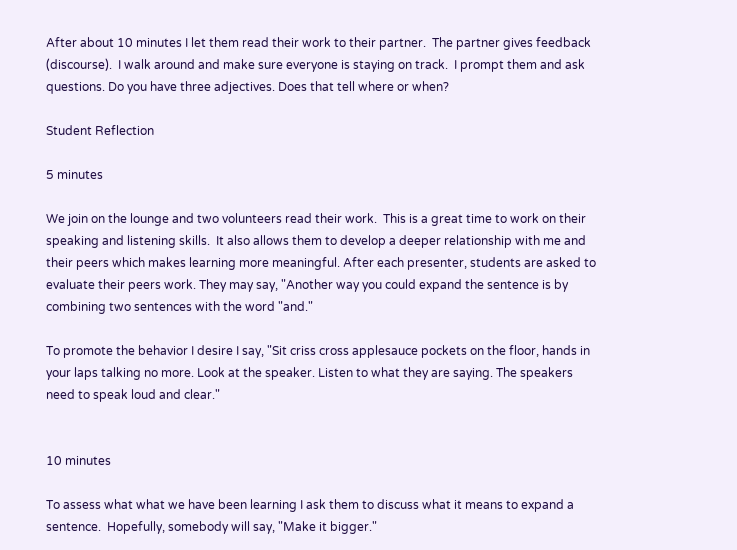After about 10 minutes I let them read their work to their partner.  The partner gives feedback (discourse).  I walk around and make sure everyone is staying on track.  I prompt them and ask questions. Do you have three adjectives. Does that tell where or when?

Student Reflection

5 minutes

We join on the lounge and two volunteers read their work.  This is a great time to work on their speaking and listening skills.  It also allows them to develop a deeper relationship with me and their peers which makes learning more meaningful. After each presenter, students are asked to evaluate their peers work. They may say, "Another way you could expand the sentence is by combining two sentences with the word "and."

To promote the behavior I desire I say, "Sit criss cross applesauce pockets on the floor, hands in your laps talking no more. Look at the speaker. Listen to what they are saying. The speakers need to speak loud and clear."


10 minutes

To assess what what we have been learning I ask them to discuss what it means to expand a sentence.  Hopefully, somebody will say, "Make it bigger."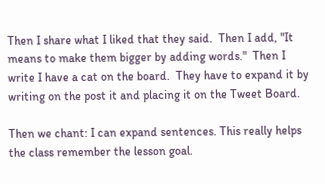Then I share what I liked that they said.  Then I add, "It means to make them bigger by adding words."  Then I write I have a cat on the board.  They have to expand it by writing on the post it and placing it on the Tweet Board.

Then we chant: I can expand sentences. This really helps the class remember the lesson goal.